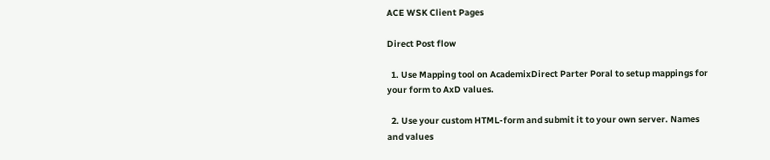ACE WSK Client Pages

Direct Post flow

  1. Use Mapping tool on AcademixDirect Parter Poral to setup mappings for your form to AxD values.

  2. Use your custom HTML-form and submit it to your own server. Names and values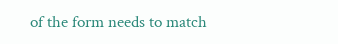of the form needs to match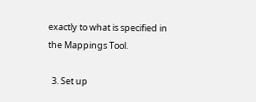exactly to what is specified in the Mappings Tool.

  3. Set up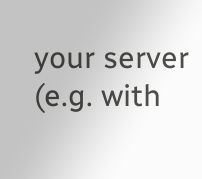your server (e.g. with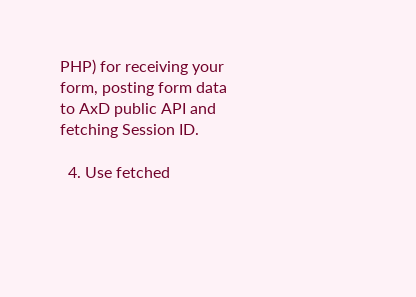PHP) for receiving your form, posting form data to AxD public API and fetching Session ID.

  4. Use fetched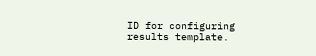ID for configuring results template.